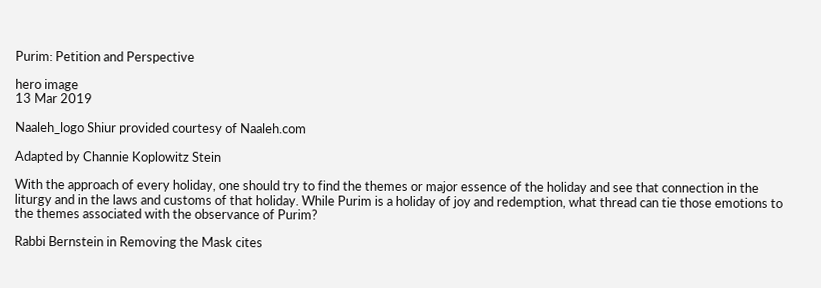Purim: Petition and Perspective

hero image
13 Mar 2019

Naaleh_logo Shiur provided courtesy of Naaleh.com

Adapted by Channie Koplowitz Stein

With the approach of every holiday, one should try to find the themes or major essence of the holiday and see that connection in the liturgy and in the laws and customs of that holiday. While Purim is a holiday of joy and redemption, what thread can tie those emotions to the themes associated with the observance of Purim?

Rabbi Bernstein in Removing the Mask cites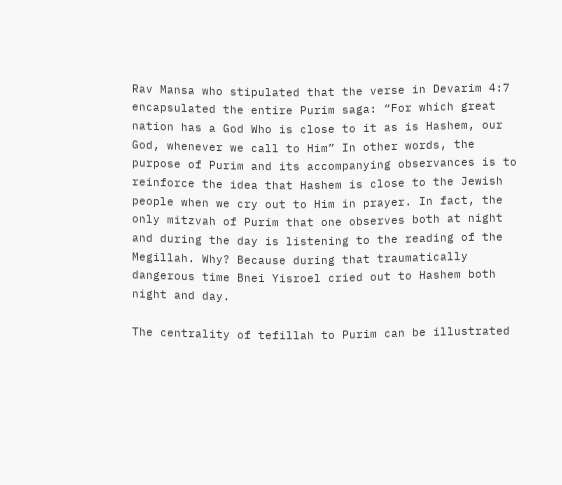Rav Mansa who stipulated that the verse in Devarim 4:7 encapsulated the entire Purim saga: “For which great nation has a God Who is close to it as is Hashem, our God, whenever we call to Him” In other words, the purpose of Purim and its accompanying observances is to reinforce the idea that Hashem is close to the Jewish people when we cry out to Him in prayer. In fact, the only mitzvah of Purim that one observes both at night and during the day is listening to the reading of the Megillah. Why? Because during that traumatically dangerous time Bnei Yisroel cried out to Hashem both night and day.

The centrality of tefillah to Purim can be illustrated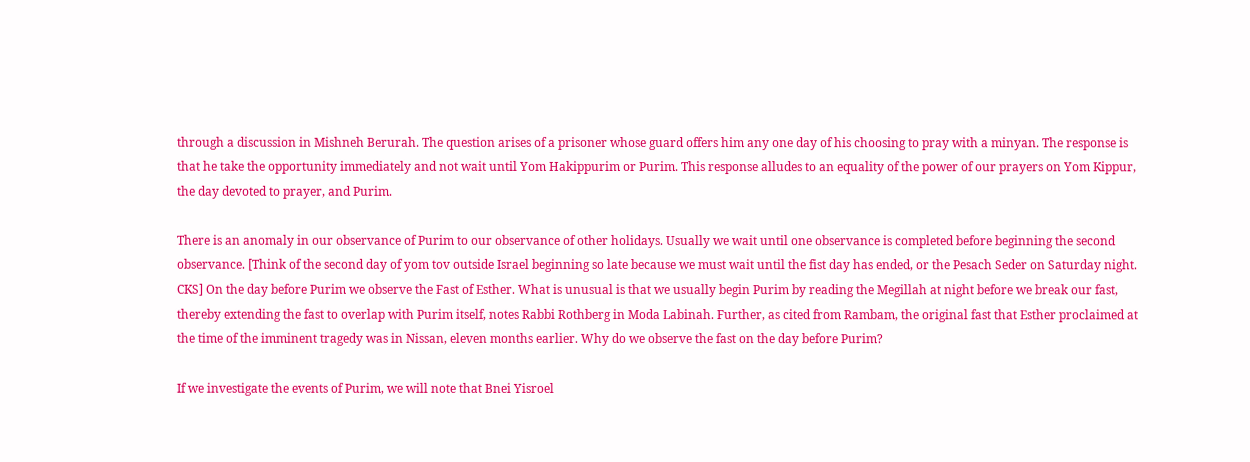through a discussion in Mishneh Berurah. The question arises of a prisoner whose guard offers him any one day of his choosing to pray with a minyan. The response is that he take the opportunity immediately and not wait until Yom Hakippurim or Purim. This response alludes to an equality of the power of our prayers on Yom Kippur, the day devoted to prayer, and Purim.

There is an anomaly in our observance of Purim to our observance of other holidays. Usually we wait until one observance is completed before beginning the second observance. [Think of the second day of yom tov outside Israel beginning so late because we must wait until the fist day has ended, or the Pesach Seder on Saturday night. CKS] On the day before Purim we observe the Fast of Esther. What is unusual is that we usually begin Purim by reading the Megillah at night before we break our fast, thereby extending the fast to overlap with Purim itself, notes Rabbi Rothberg in Moda Labinah. Further, as cited from Rambam, the original fast that Esther proclaimed at the time of the imminent tragedy was in Nissan, eleven months earlier. Why do we observe the fast on the day before Purim?

If we investigate the events of Purim, we will note that Bnei Yisroel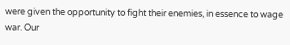were given the opportunity to fight their enemies, in essence to wage war. Our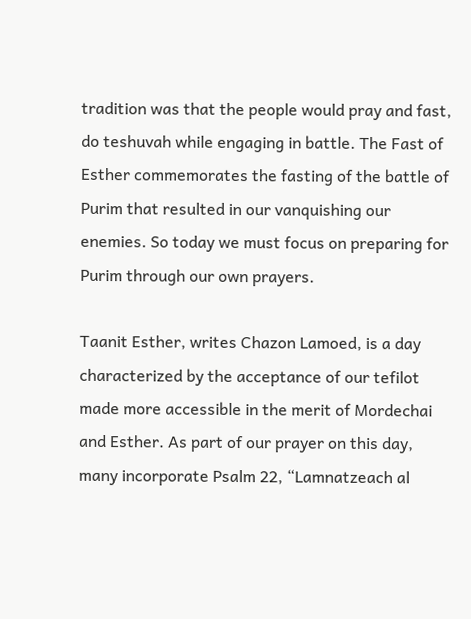tradition was that the people would pray and fast, do teshuvah while engaging in battle. The Fast of Esther commemorates the fasting of the battle of Purim that resulted in our vanquishing our enemies. So today we must focus on preparing for Purim through our own prayers.

Taanit Esther, writes Chazon Lamoed, is a day characterized by the acceptance of our tefilot made more accessible in the merit of Mordechai and Esther. As part of our prayer on this day, many incorporate Psalm 22, “Lamnatzeach al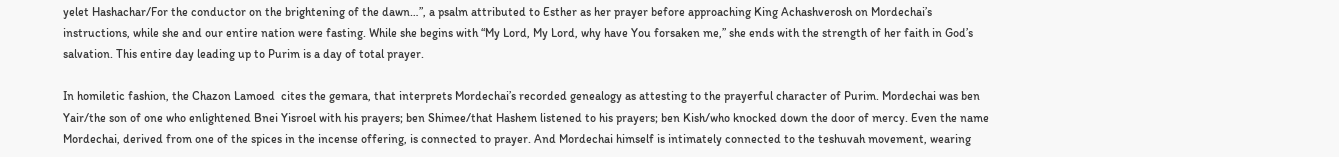yelet Hashachar/For the conductor on the brightening of the dawn…”, a psalm attributed to Esther as her prayer before approaching King Achashverosh on Mordechai’s instructions, while she and our entire nation were fasting. While she begins with “My Lord, My Lord, why have You forsaken me,” she ends with the strength of her faith in God’s salvation. This entire day leading up to Purim is a day of total prayer.

In homiletic fashion, the Chazon Lamoed  cites the gemara, that interprets Mordechai’s recorded genealogy as attesting to the prayerful character of Purim. Mordechai was ben Yair/the son of one who enlightened Bnei Yisroel with his prayers; ben Shimee/that Hashem listened to his prayers; ben Kish/who knocked down the door of mercy. Even the name Mordechai, derived from one of the spices in the incense offering, is connected to prayer. And Mordechai himself is intimately connected to the teshuvah movement, wearing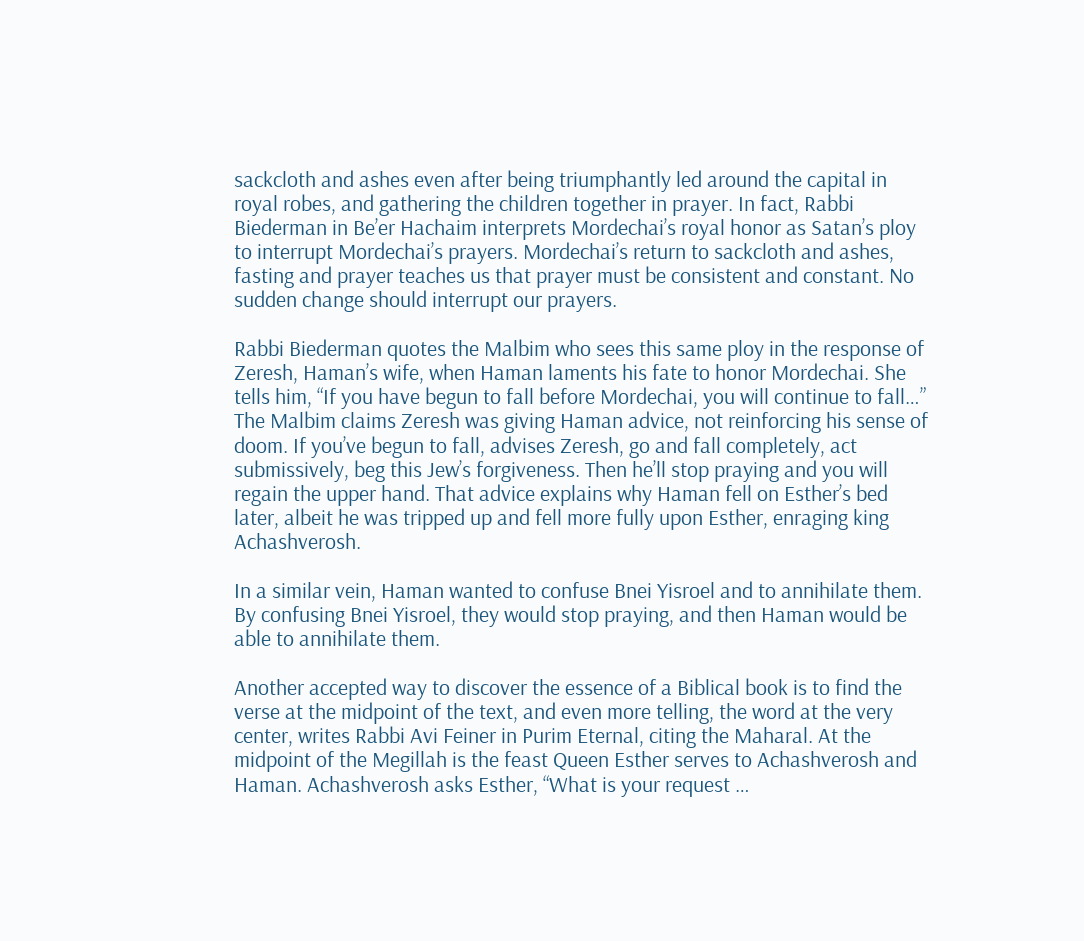sackcloth and ashes even after being triumphantly led around the capital in royal robes, and gathering the children together in prayer. In fact, Rabbi Biederman in Be’er Hachaim interprets Mordechai’s royal honor as Satan’s ploy to interrupt Mordechai’s prayers. Mordechai’s return to sackcloth and ashes, fasting and prayer teaches us that prayer must be consistent and constant. No sudden change should interrupt our prayers.

Rabbi Biederman quotes the Malbim who sees this same ploy in the response of Zeresh, Haman’s wife, when Haman laments his fate to honor Mordechai. She tells him, “If you have begun to fall before Mordechai, you will continue to fall…” The Malbim claims Zeresh was giving Haman advice, not reinforcing his sense of doom. If you’ve begun to fall, advises Zeresh, go and fall completely, act submissively, beg this Jew’s forgiveness. Then he’ll stop praying and you will regain the upper hand. That advice explains why Haman fell on Esther’s bed later, albeit he was tripped up and fell more fully upon Esther, enraging king Achashverosh.

In a similar vein, Haman wanted to confuse Bnei Yisroel and to annihilate them. By confusing Bnei Yisroel, they would stop praying, and then Haman would be able to annihilate them.

Another accepted way to discover the essence of a Biblical book is to find the verse at the midpoint of the text, and even more telling, the word at the very center, writes Rabbi Avi Feiner in Purim Eternal, citing the Maharal. At the midpoint of the Megillah is the feast Queen Esther serves to Achashverosh and Haman. Achashverosh asks Esther, “What is your request …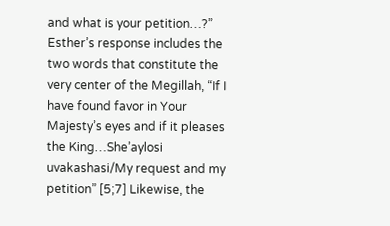and what is your petition…?” Esther’s response includes the two words that constitute the very center of the Megillah, “If I have found favor in Your Majesty’s eyes and if it pleases the King…She’aylosi uvakashasi/My request and my petition” [5;7] Likewise, the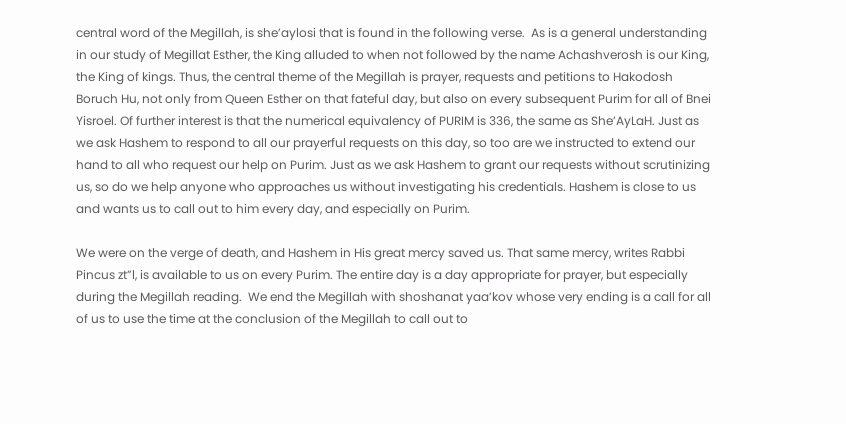central word of the Megillah, is she’aylosi that is found in the following verse.  As is a general understanding in our study of Megillat Esther, the King alluded to when not followed by the name Achashverosh is our King, the King of kings. Thus, the central theme of the Megillah is prayer, requests and petitions to Hakodosh Boruch Hu, not only from Queen Esther on that fateful day, but also on every subsequent Purim for all of Bnei Yisroel. Of further interest is that the numerical equivalency of PURIM is 336, the same as She’AyLaH. Just as we ask Hashem to respond to all our prayerful requests on this day, so too are we instructed to extend our hand to all who request our help on Purim. Just as we ask Hashem to grant our requests without scrutinizing us, so do we help anyone who approaches us without investigating his credentials. Hashem is close to us and wants us to call out to him every day, and especially on Purim.

We were on the verge of death, and Hashem in His great mercy saved us. That same mercy, writes Rabbi Pincus zt”l, is available to us on every Purim. The entire day is a day appropriate for prayer, but especially during the Megillah reading.  We end the Megillah with shoshanat yaa’kov whose very ending is a call for all of us to use the time at the conclusion of the Megillah to call out to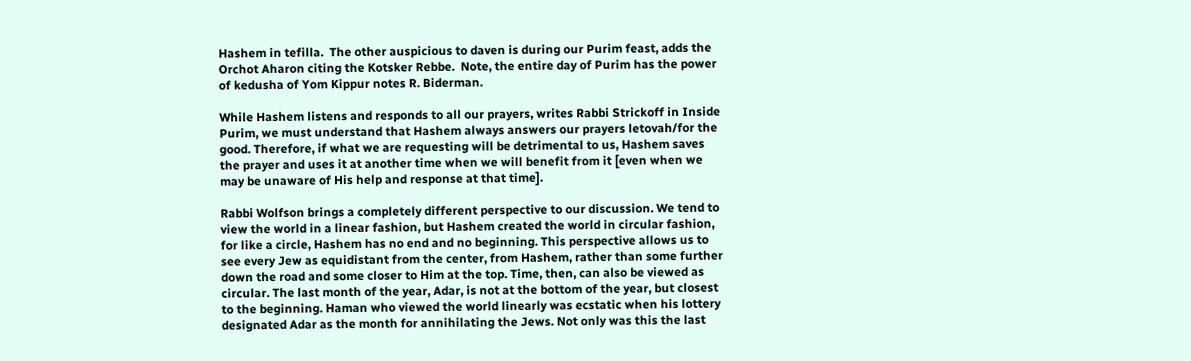Hashem in tefilla.  The other auspicious to daven is during our Purim feast, adds the Orchot Aharon citing the Kotsker Rebbe.  Note, the entire day of Purim has the power of kedusha of Yom Kippur notes R. Biderman.

While Hashem listens and responds to all our prayers, writes Rabbi Strickoff in Inside Purim, we must understand that Hashem always answers our prayers letovah/for the good. Therefore, if what we are requesting will be detrimental to us, Hashem saves the prayer and uses it at another time when we will benefit from it [even when we may be unaware of His help and response at that time].

Rabbi Wolfson brings a completely different perspective to our discussion. We tend to view the world in a linear fashion, but Hashem created the world in circular fashion, for like a circle, Hashem has no end and no beginning. This perspective allows us to see every Jew as equidistant from the center, from Hashem, rather than some further down the road and some closer to Him at the top. Time, then, can also be viewed as circular. The last month of the year, Adar, is not at the bottom of the year, but closest to the beginning. Haman who viewed the world linearly was ecstatic when his lottery designated Adar as the month for annihilating the Jews. Not only was this the last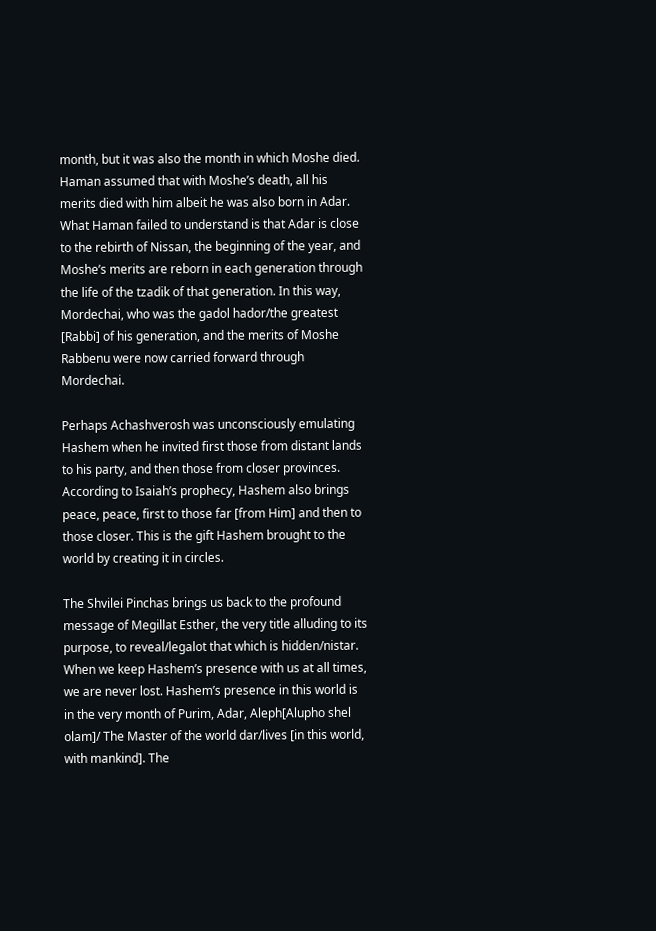month, but it was also the month in which Moshe died. Haman assumed that with Moshe’s death, all his merits died with him albeit he was also born in Adar. What Haman failed to understand is that Adar is close to the rebirth of Nissan, the beginning of the year, and Moshe’s merits are reborn in each generation through the life of the tzadik of that generation. In this way, Mordechai, who was the gadol hador/the greatest [Rabbi] of his generation, and the merits of Moshe Rabbenu were now carried forward through Mordechai.

Perhaps Achashverosh was unconsciously emulating Hashem when he invited first those from distant lands to his party, and then those from closer provinces. According to Isaiah’s prophecy, Hashem also brings peace, peace, first to those far [from Him] and then to those closer. This is the gift Hashem brought to the world by creating it in circles.

The Shvilei Pinchas brings us back to the profound message of Megillat Esther, the very title alluding to its purpose, to reveal/legalot that which is hidden/nistar. When we keep Hashem’s presence with us at all times, we are never lost. Hashem’s presence in this world is in the very month of Purim, Adar, Aleph[Alupho shel olam]/ The Master of the world dar/lives [in this world, with mankind]. The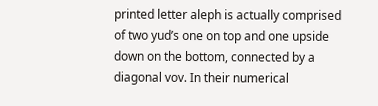printed letter aleph is actually comprised of two yud’s one on top and one upside down on the bottom, connected by a diagonal vov. In their numerical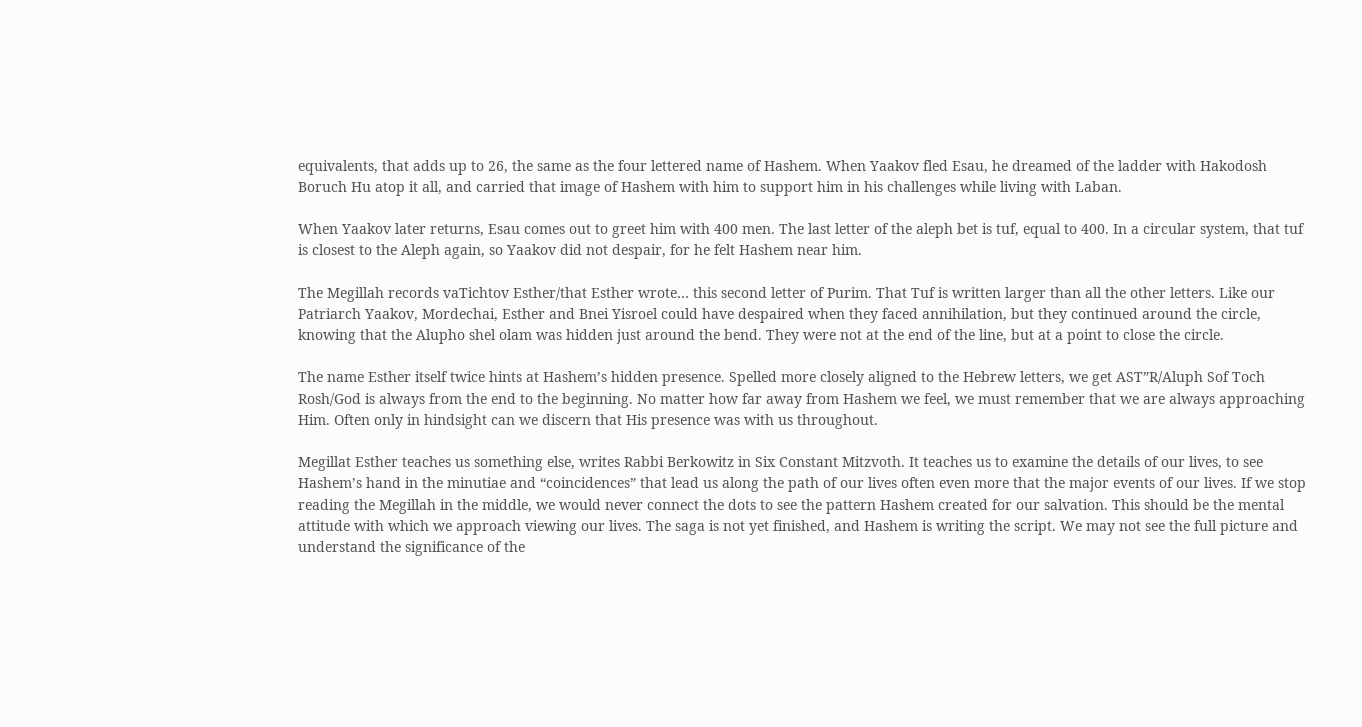equivalents, that adds up to 26, the same as the four lettered name of Hashem. When Yaakov fled Esau, he dreamed of the ladder with Hakodosh Boruch Hu atop it all, and carried that image of Hashem with him to support him in his challenges while living with Laban.

When Yaakov later returns, Esau comes out to greet him with 400 men. The last letter of the aleph bet is tuf, equal to 400. In a circular system, that tuf is closest to the Aleph again, so Yaakov did not despair, for he felt Hashem near him.

The Megillah records vaTichtov Esther/that Esther wrote… this second letter of Purim. That Tuf is written larger than all the other letters. Like our Patriarch Yaakov, Mordechai, Esther and Bnei Yisroel could have despaired when they faced annihilation, but they continued around the circle, knowing that the Alupho shel olam was hidden just around the bend. They were not at the end of the line, but at a point to close the circle.

The name Esther itself twice hints at Hashem’s hidden presence. Spelled more closely aligned to the Hebrew letters, we get AST”R/Aluph Sof Toch Rosh/God is always from the end to the beginning. No matter how far away from Hashem we feel, we must remember that we are always approaching Him. Often only in hindsight can we discern that His presence was with us throughout.

Megillat Esther teaches us something else, writes Rabbi Berkowitz in Six Constant Mitzvoth. It teaches us to examine the details of our lives, to see Hashem’s hand in the minutiae and “coincidences” that lead us along the path of our lives often even more that the major events of our lives. If we stop reading the Megillah in the middle, we would never connect the dots to see the pattern Hashem created for our salvation. This should be the mental attitude with which we approach viewing our lives. The saga is not yet finished, and Hashem is writing the script. We may not see the full picture and understand the significance of the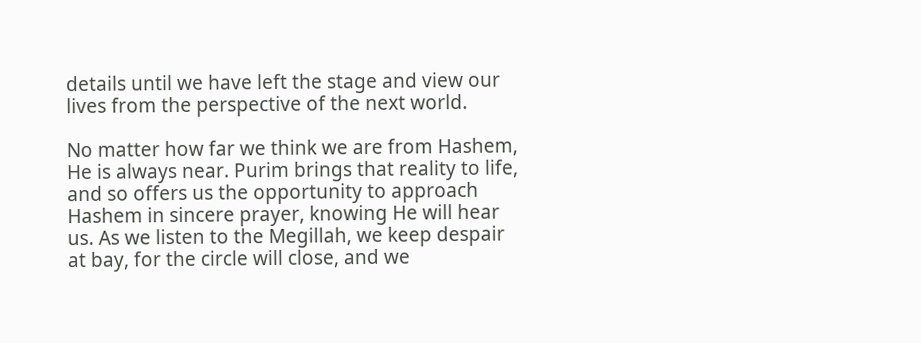details until we have left the stage and view our lives from the perspective of the next world.

No matter how far we think we are from Hashem, He is always near. Purim brings that reality to life, and so offers us the opportunity to approach Hashem in sincere prayer, knowing He will hear us. As we listen to the Megillah, we keep despair at bay, for the circle will close, and we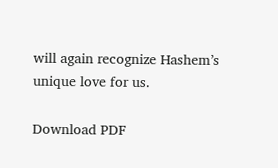will again recognize Hashem’s unique love for us.

Download PDF